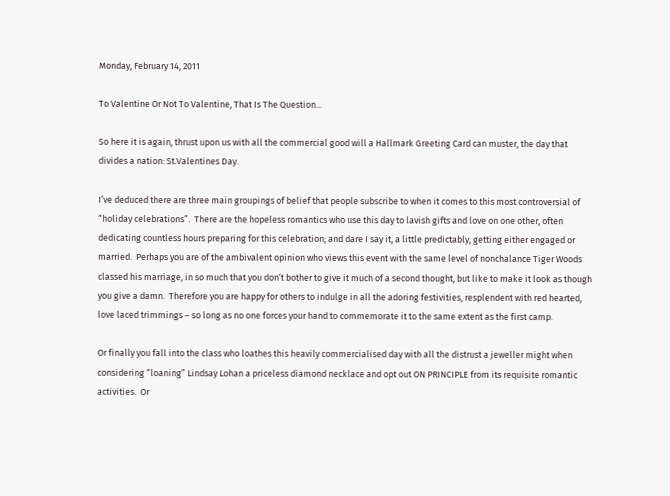Monday, February 14, 2011

To Valentine Or Not To Valentine, That Is The Question...

So here it is again, thrust upon us with all the commercial good will a Hallmark Greeting Card can muster, the day that divides a nation: St.Valentines Day.

I’ve deduced there are three main groupings of belief that people subscribe to when it comes to this most controversial of “holiday celebrations”.  There are the hopeless romantics who use this day to lavish gifts and love on one other, often dedicating countless hours preparing for this celebration; and dare I say it, a little predictably, getting either engaged or married.  Perhaps you are of the ambivalent opinion who views this event with the same level of nonchalance Tiger Woods classed his marriage, in so much that you don’t bother to give it much of a second thought, but like to make it look as though you give a damn.  Therefore you are happy for others to indulge in all the adoring festivities, resplendent with red hearted, love laced trimmings – so long as no one forces your hand to commemorate it to the same extent as the first camp.

Or finally you fall into the class who loathes this heavily commercialised day with all the distrust a jeweller might when considering “loaning” Lindsay Lohan a priceless diamond necklace and opt out ON PRINCIPLE from its requisite romantic activities.  Or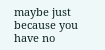maybe just because you have no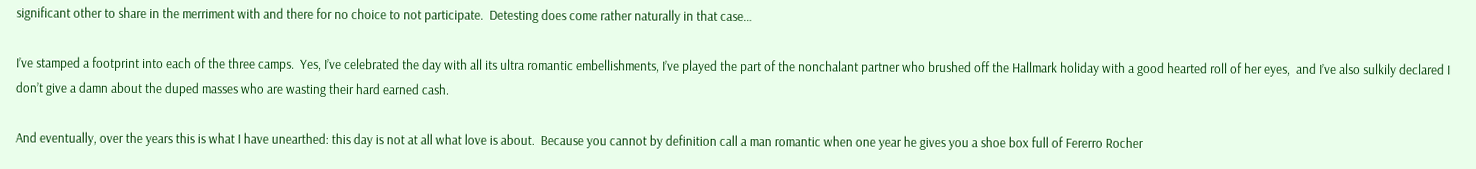significant other to share in the merriment with and there for no choice to not participate.  Detesting does come rather naturally in that case…

I’ve stamped a footprint into each of the three camps.  Yes, I’ve celebrated the day with all its ultra romantic embellishments, I’ve played the part of the nonchalant partner who brushed off the Hallmark holiday with a good hearted roll of her eyes,  and I’ve also sulkily declared I don’t give a damn about the duped masses who are wasting their hard earned cash.

And eventually, over the years this is what I have unearthed: this day is not at all what love is about.  Because you cannot by definition call a man romantic when one year he gives you a shoe box full of Fererro Rocher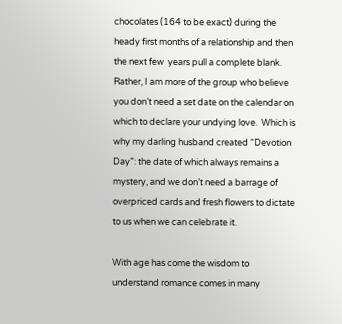chocolates (164 to be exact) during the heady first months of a relationship and then the next few  years pull a complete blank.  Rather, I am more of the group who believe you don’t need a set date on the calendar on which to declare your undying love.  Which is why my darling husband created “Devotion Day”: the date of which always remains a mystery, and we don’t need a barrage of overpriced cards and fresh flowers to dictate to us when we can celebrate it.

With age has come the wisdom to understand romance comes in many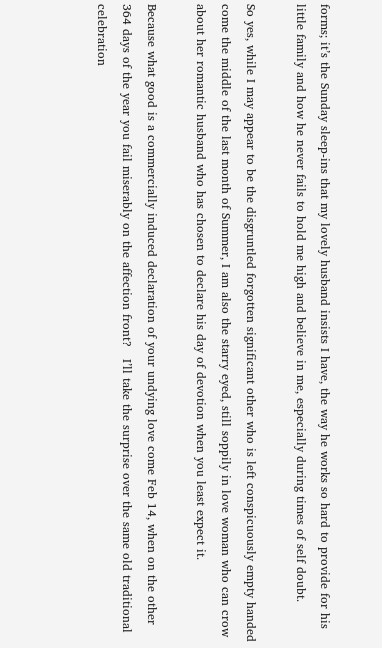forms; it’s the Sunday sleep-ins that my lovely husband insists I have, the way he works so hard to provide for his little family and how he never fails to hold me high and believe in me, especially during times of self doubt.

So yes, while I may appear to be the disgruntled forgotten significant other who is left conspicuously empty handed come the middle of the last month of Summer, I am also the starry eyed, still soppily in love woman who can crow about her romantic husband who has chosen to declare his day of devotion when you least expect it.

Because what good is a commercially induced declaration of your undying love come Feb 14, when on the other 364 days of the year you fail miserably on the affection front?   I’ll take the surprise over the same old traditional celebration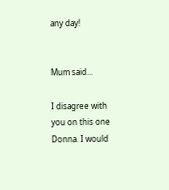any day!


Mum said...

I disagree with you on this one Donna. I would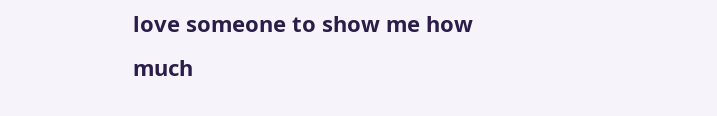love someone to show me how much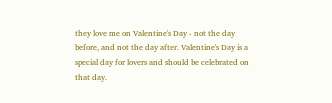they love me on Valentine's Day - not the day before, and not the day after. Valentine's Day is a special day for lovers and should be celebrated on that day.